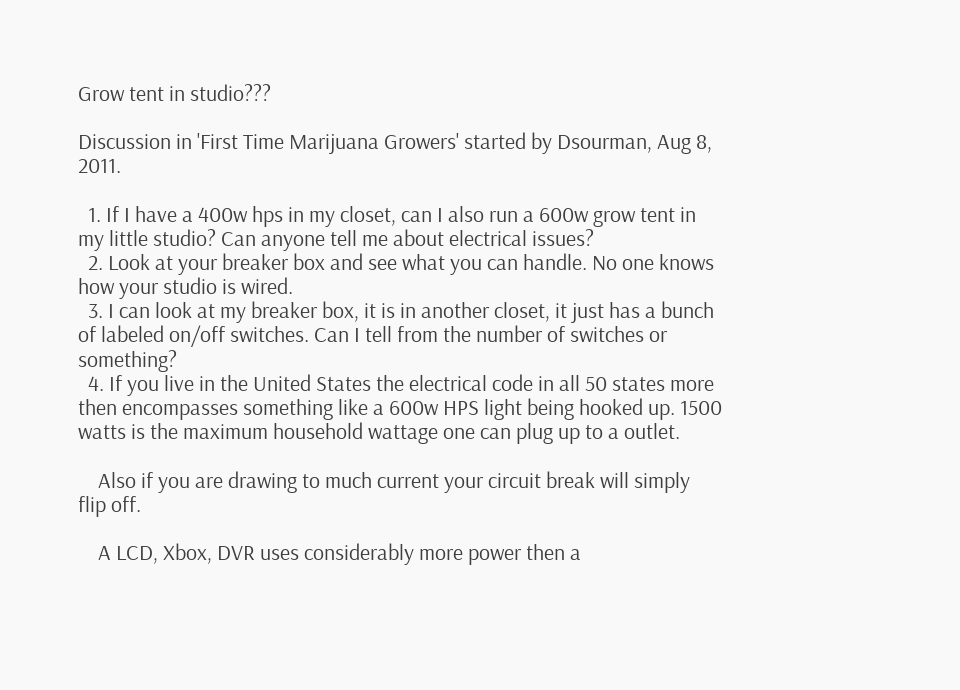Grow tent in studio???

Discussion in 'First Time Marijuana Growers' started by Dsourman, Aug 8, 2011.

  1. If I have a 400w hps in my closet, can I also run a 600w grow tent in my little studio? Can anyone tell me about electrical issues?
  2. Look at your breaker box and see what you can handle. No one knows how your studio is wired.
  3. I can look at my breaker box, it is in another closet, it just has a bunch of labeled on/off switches. Can I tell from the number of switches or something?
  4. If you live in the United States the electrical code in all 50 states more then encompasses something like a 600w HPS light being hooked up. 1500 watts is the maximum household wattage one can plug up to a outlet.

    Also if you are drawing to much current your circuit break will simply flip off.

    A LCD, Xbox, DVR uses considerably more power then a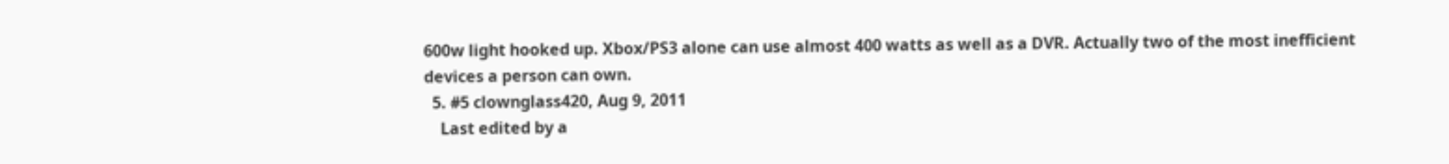600w light hooked up. Xbox/PS3 alone can use almost 400 watts as well as a DVR. Actually two of the most inefficient devices a person can own.
  5. #5 clownglass420, Aug 9, 2011
    Last edited by a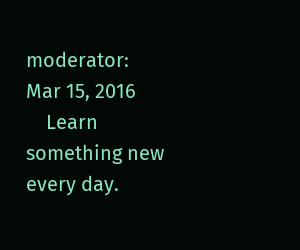moderator: Mar 15, 2016
    Learn something new every day.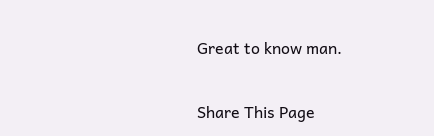Great to know man.

Share This Page